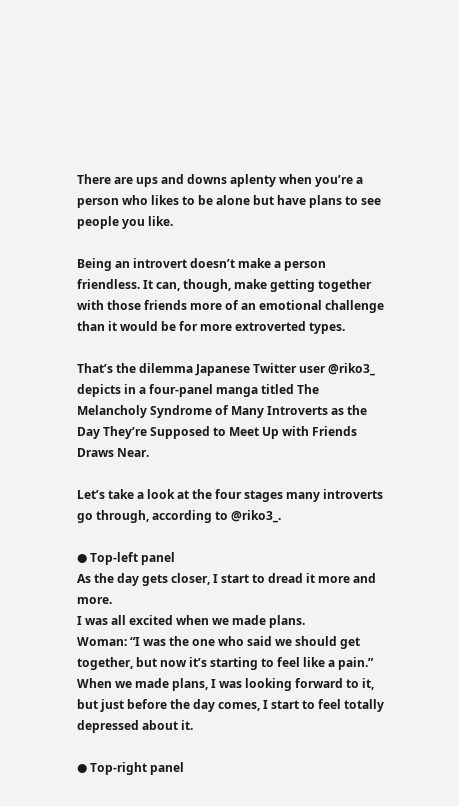There are ups and downs aplenty when you’re a person who likes to be alone but have plans to see people you like.

Being an introvert doesn’t make a person friendless. It can, though, make getting together with those friends more of an emotional challenge than it would be for more extroverted types.

That’s the dilemma Japanese Twitter user @riko3_ depicts in a four-panel manga titled The Melancholy Syndrome of Many Introverts as the Day They’re Supposed to Meet Up with Friends Draws Near.

Let’s take a look at the four stages many introverts go through, according to @riko3_.

● Top-left panel
As the day gets closer, I start to dread it more and more.
I was all excited when we made plans.
Woman: “I was the one who said we should get together, but now it’s starting to feel like a pain.”
When we made plans, I was looking forward to it, but just before the day comes, I start to feel totally depressed about it.

● Top-right panel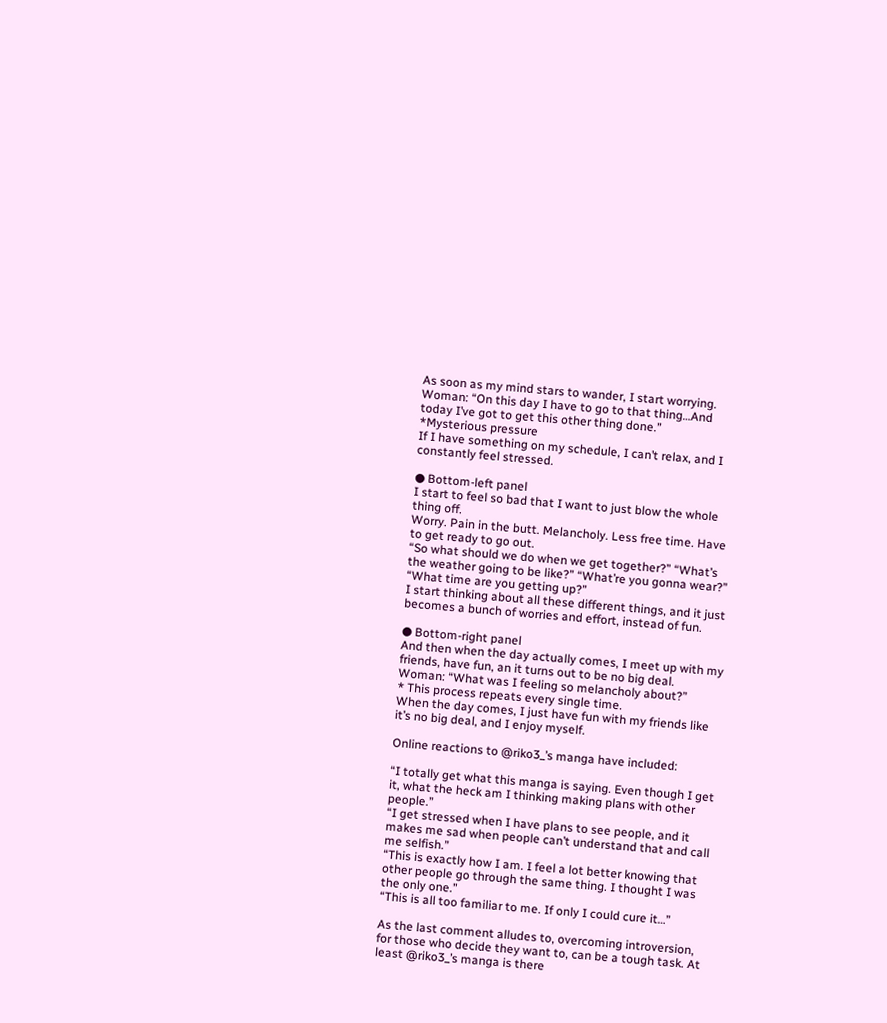As soon as my mind stars to wander, I start worrying.
Woman: “On this day I have to go to that thing…And today I’ve got to get this other thing done.”
*Mysterious pressure
If I have something on my schedule, I can’t relax, and I constantly feel stressed.

● Bottom-left panel
I start to feel so bad that I want to just blow the whole thing off.
Worry. Pain in the butt. Melancholy. Less free time. Have to get ready to go out.
“So what should we do when we get together?” “What’s the weather going to be like?” “What’re you gonna wear?” “What time are you getting up?”
I start thinking about all these different things, and it just becomes a bunch of worries and effort, instead of fun.

● Bottom-right panel
And then when the day actually comes, I meet up with my friends, have fun, an it turns out to be no big deal.
Woman: “What was I feeling so melancholy about?”
* This process repeats every single time.
When the day comes, I just have fun with my friends like it’s no big deal, and I enjoy myself.

Online reactions to @riko3_’s manga have included:

“I totally get what this manga is saying. Even though I get it, what the heck am I thinking making plans with other people.”
“I get stressed when I have plans to see people, and it makes me sad when people can’t understand that and call me selfish.”
“This is exactly how I am. I feel a lot better knowing that other people go through the same thing. I thought I was the only one.”
“This is all too familiar to me. If only I could cure it…”

As the last comment alludes to, overcoming introversion, for those who decide they want to, can be a tough task. At least @riko3_’s manga is there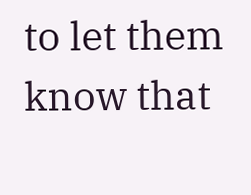to let them know that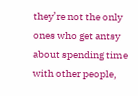they’re not the only ones who get antsy about spending time with other people,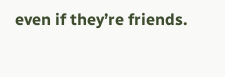even if they’re friends.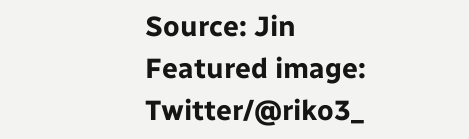Source: Jin
Featured image: Twitter/@riko3_